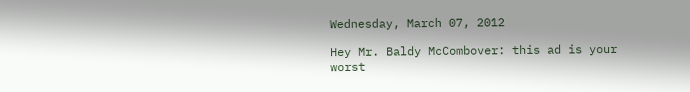Wednesday, March 07, 2012

Hey Mr. Baldy McCombover: this ad is your worst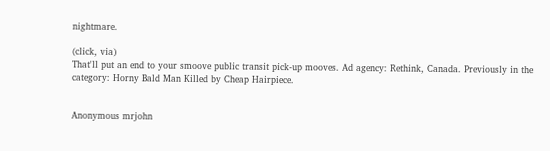nightmare.

(click, via)
That'll put an end to your smoove public transit pick-up mooves. Ad agency: Rethink, Canada. Previously in the category: Horny Bald Man Killed by Cheap Hairpiece.


Anonymous mrjohn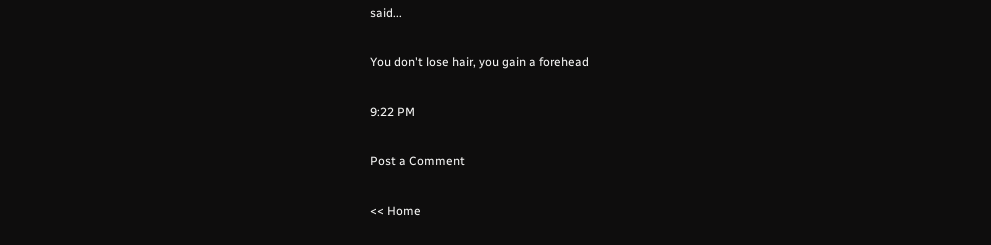said...

You don't lose hair, you gain a forehead

9:22 PM

Post a Comment

<< Home